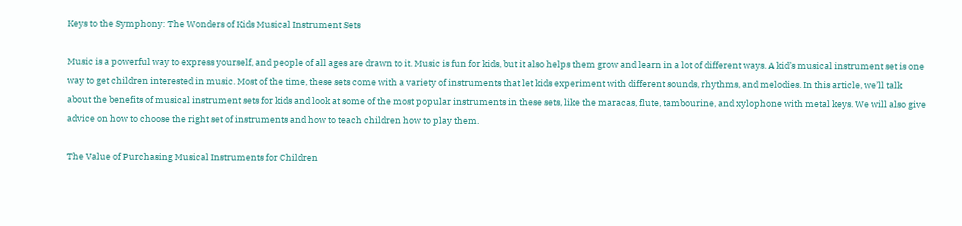Keys to the Symphony: The Wonders of Kids Musical Instrument Sets

Music is a powerful way to express yourself, and people of all ages are drawn to it. Music is fun for kids, but it also helps them grow and learn in a lot of different ways. A kid’s musical instrument set is one way to get children interested in music. Most of the time, these sets come with a variety of instruments that let kids experiment with different sounds, rhythms, and melodies. In this article, we’ll talk about the benefits of musical instrument sets for kids and look at some of the most popular instruments in these sets, like the maracas, flute, tambourine, and xylophone with metal keys. We will also give advice on how to choose the right set of instruments and how to teach children how to play them.

The Value of Purchasing Musical Instruments for Children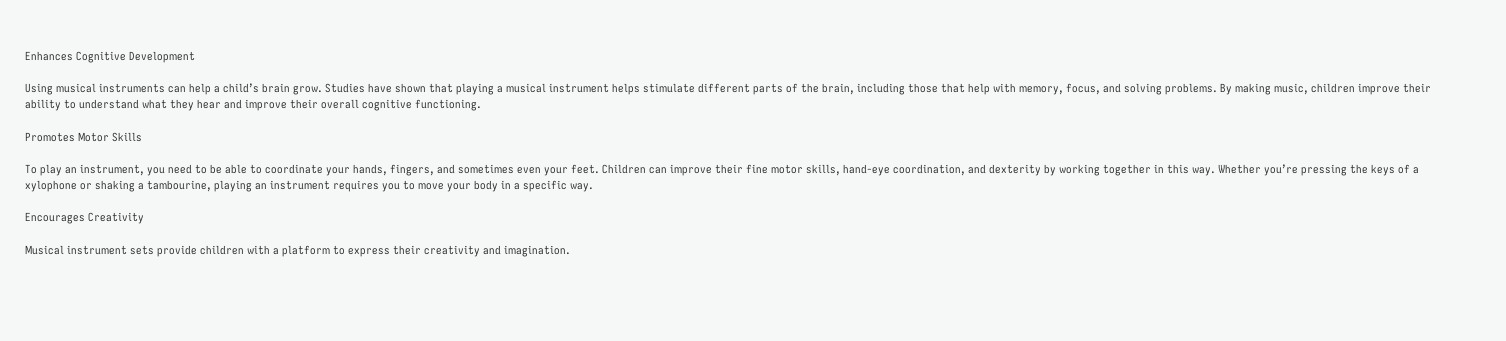Enhances Cognitive Development

Using musical instruments can help a child’s brain grow. Studies have shown that playing a musical instrument helps stimulate different parts of the brain, including those that help with memory, focus, and solving problems. By making music, children improve their ability to understand what they hear and improve their overall cognitive functioning.

Promotes Motor Skills

To play an instrument, you need to be able to coordinate your hands, fingers, and sometimes even your feet. Children can improve their fine motor skills, hand-eye coordination, and dexterity by working together in this way. Whether you’re pressing the keys of a xylophone or shaking a tambourine, playing an instrument requires you to move your body in a specific way.

Encourages Creativity

Musical instrument sets provide children with a platform to express their creativity and imagination.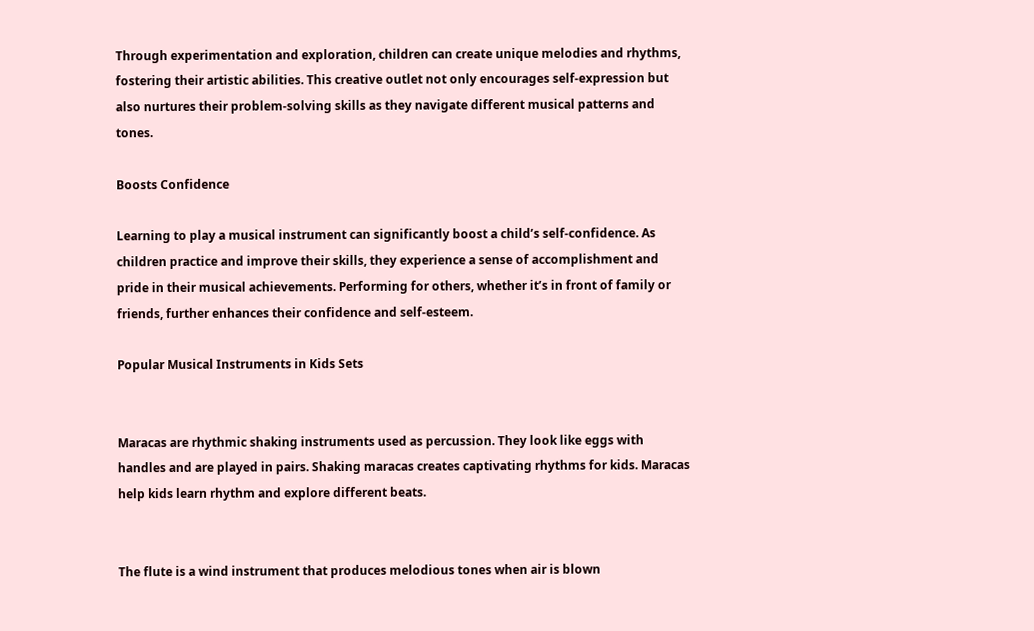Through experimentation and exploration, children can create unique melodies and rhythms, fostering their artistic abilities. This creative outlet not only encourages self-expression but also nurtures their problem-solving skills as they navigate different musical patterns and tones.

Boosts Confidence

Learning to play a musical instrument can significantly boost a child’s self-confidence. As children practice and improve their skills, they experience a sense of accomplishment and pride in their musical achievements. Performing for others, whether it’s in front of family or friends, further enhances their confidence and self-esteem.

Popular Musical Instruments in Kids Sets


Maracas are rhythmic shaking instruments used as percussion. They look like eggs with handles and are played in pairs. Shaking maracas creates captivating rhythms for kids. Maracas help kids learn rhythm and explore different beats.


The flute is a wind instrument that produces melodious tones when air is blown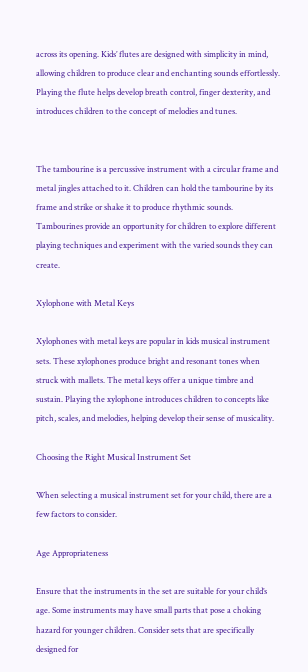across its opening. Kids’ flutes are designed with simplicity in mind, allowing children to produce clear and enchanting sounds effortlessly. Playing the flute helps develop breath control, finger dexterity, and introduces children to the concept of melodies and tunes.


The tambourine is a percussive instrument with a circular frame and metal jingles attached to it. Children can hold the tambourine by its frame and strike or shake it to produce rhythmic sounds. Tambourines provide an opportunity for children to explore different playing techniques and experiment with the varied sounds they can create.

Xylophone with Metal Keys

Xylophones with metal keys are popular in kids musical instrument sets. These xylophones produce bright and resonant tones when struck with mallets. The metal keys offer a unique timbre and sustain. Playing the xylophone introduces children to concepts like pitch, scales, and melodies, helping develop their sense of musicality.

Choosing the Right Musical Instrument Set

When selecting a musical instrument set for your child, there are a few factors to consider.

Age Appropriateness

Ensure that the instruments in the set are suitable for your child’s age. Some instruments may have small parts that pose a choking hazard for younger children. Consider sets that are specifically designed for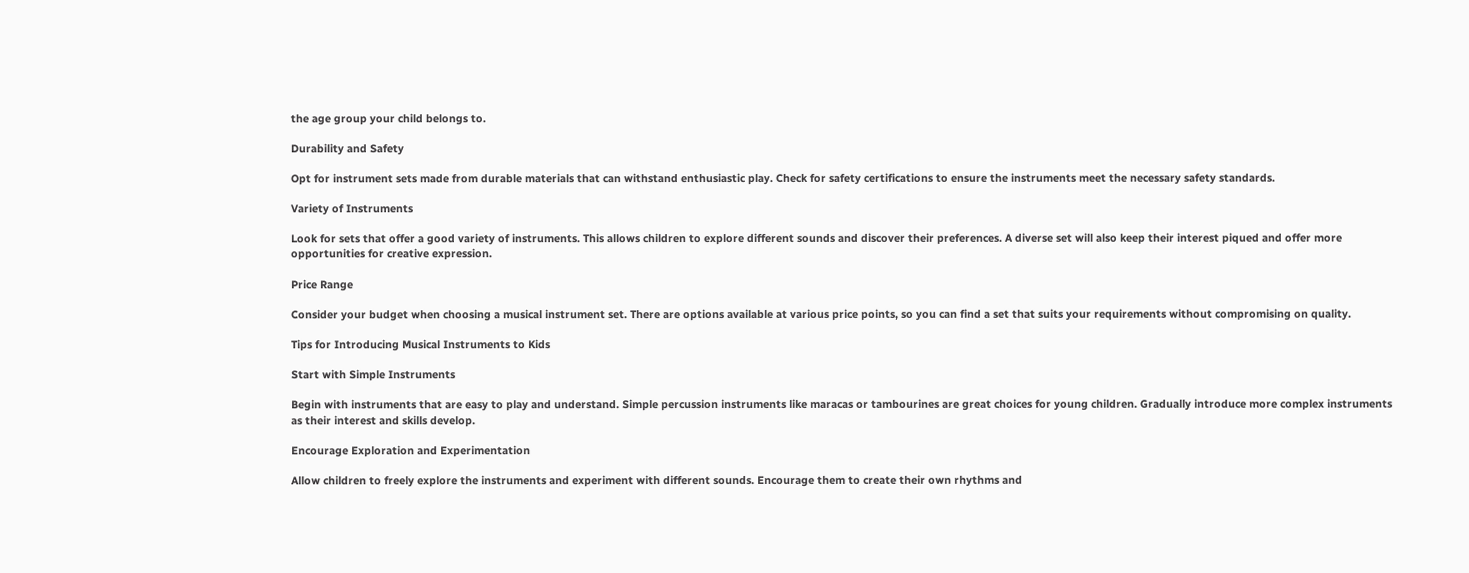the age group your child belongs to.

Durability and Safety

Opt for instrument sets made from durable materials that can withstand enthusiastic play. Check for safety certifications to ensure the instruments meet the necessary safety standards.

Variety of Instruments

Look for sets that offer a good variety of instruments. This allows children to explore different sounds and discover their preferences. A diverse set will also keep their interest piqued and offer more opportunities for creative expression.

Price Range

Consider your budget when choosing a musical instrument set. There are options available at various price points, so you can find a set that suits your requirements without compromising on quality.

Tips for Introducing Musical Instruments to Kids

Start with Simple Instruments

Begin with instruments that are easy to play and understand. Simple percussion instruments like maracas or tambourines are great choices for young children. Gradually introduce more complex instruments as their interest and skills develop.

Encourage Exploration and Experimentation

Allow children to freely explore the instruments and experiment with different sounds. Encourage them to create their own rhythms and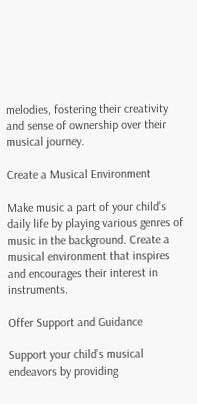melodies, fostering their creativity and sense of ownership over their musical journey.

Create a Musical Environment

Make music a part of your child’s daily life by playing various genres of music in the background. Create a musical environment that inspires and encourages their interest in instruments.

Offer Support and Guidance

Support your child’s musical endeavors by providing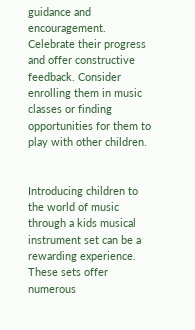guidance and encouragement. Celebrate their progress and offer constructive feedback. Consider enrolling them in music classes or finding opportunities for them to play with other children.


Introducing children to the world of music through a kids musical instrument set can be a rewarding experience. These sets offer numerous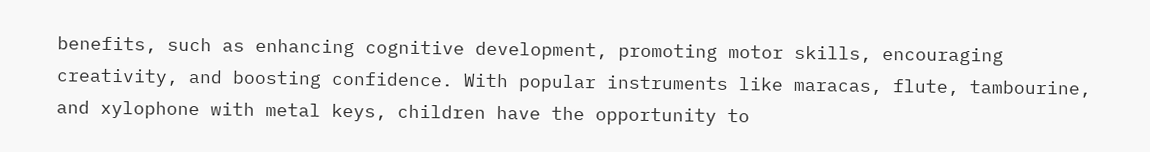benefits, such as enhancing cognitive development, promoting motor skills, encouraging creativity, and boosting confidence. With popular instruments like maracas, flute, tambourine, and xylophone with metal keys, children have the opportunity to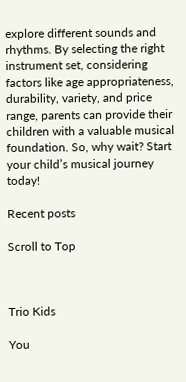explore different sounds and rhythms. By selecting the right instrument set, considering factors like age appropriateness, durability, variety, and price range, parents can provide their children with a valuable musical foundation. So, why wait? Start your child’s musical journey today!

Recent posts

Scroll to Top



Trio Kids

You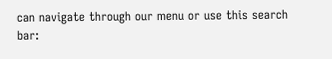can navigate through our menu or use this search bar: